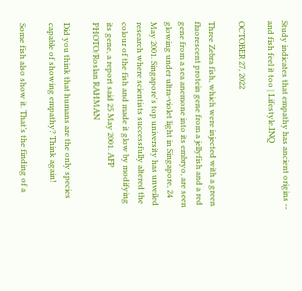Study indicates that empathy has ancient origins -- and fish feel it too | Lifestyle.INQ

OCTOBER 27, 2022

Three Zebra fish, which were injected with a green fluorescent protein gene from a jellyfish and a red gene from a sea anemone into its embryo, are seen glowing under ultra-violet light in Singapore, 24 May 2001. Singapore's top university has unveiled research where scientists successfully altered the colour of the fish and made it glow by modifying its gene, a report said 25 May 2001. AFP PHOTO/Roslan RAHMAN

Did you think that humans are the only species capable of showing empathy? Think again!

Some fish also show it. That’s the finding of a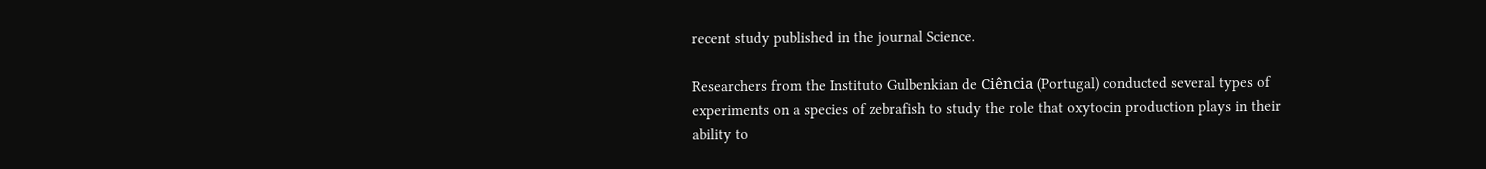recent study published in the journal Science.

Researchers from the Instituto Gulbenkian de Ciência (Portugal) conducted several types of experiments on a species of zebrafish to study the role that oxytocin production plays in their ability to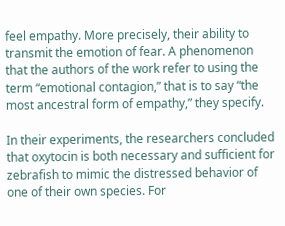feel empathy. More precisely, their ability to transmit the emotion of fear. A phenomenon that the authors of the work refer to using the term “emotional contagion,” that is to say “the most ancestral form of empathy,” they specify.

In their experiments, the researchers concluded that oxytocin is both necessary and sufficient for zebrafish to mimic the distressed behavior of one of their own species. For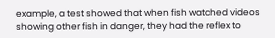example, a test showed that when fish watched videos showing other fish in danger, they had the reflex to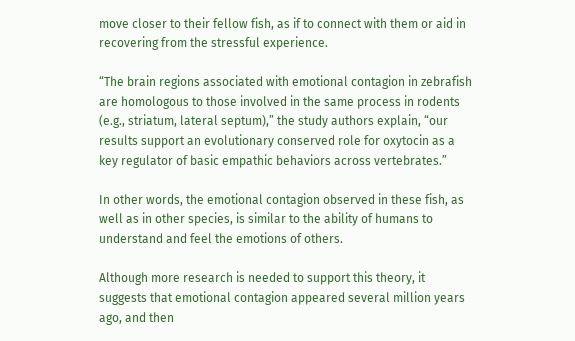move closer to their fellow fish, as if to connect with them or aid in recovering from the stressful experience.

“The brain regions associated with emotional contagion in zebrafish are homologous to those involved in the same process in rodents (e.g., striatum, lateral septum),” the study authors explain, “our results support an evolutionary conserved role for oxytocin as a key regulator of basic empathic behaviors across vertebrates.”

In other words, the emotional contagion observed in these fish, as well as in other species, is similar to the ability of humans to understand and feel the emotions of others.

Although more research is needed to support this theory, it suggests that emotional contagion appeared several million years ago, and then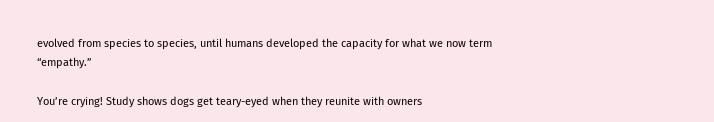evolved from species to species, until humans developed the capacity for what we now term “empathy.”

You’re crying! Study shows dogs get teary-eyed when they reunite with owners